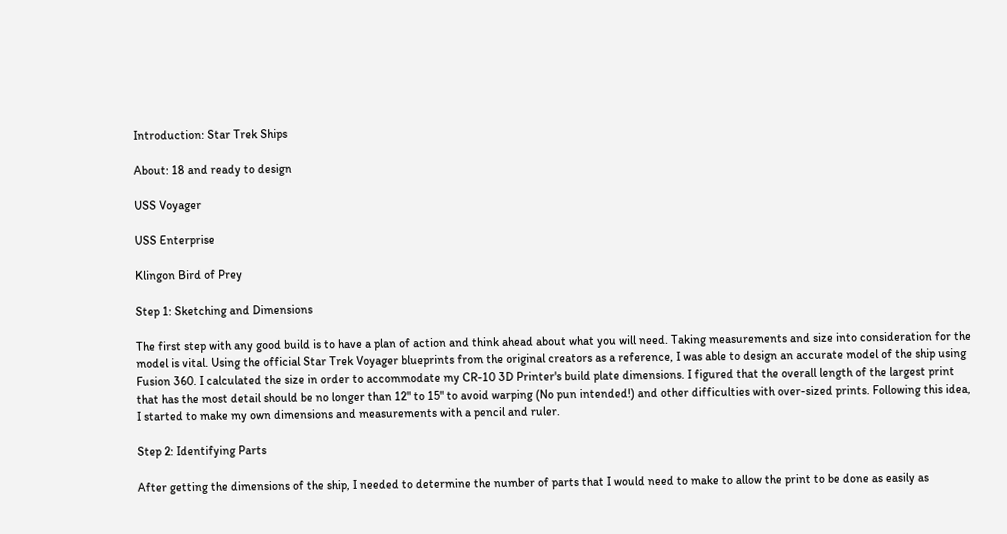Introduction: Star Trek Ships

About: 18 and ready to design

USS Voyager

USS Enterprise

Klingon Bird of Prey

Step 1: Sketching and Dimensions

The first step with any good build is to have a plan of action and think ahead about what you will need. Taking measurements and size into consideration for the model is vital. Using the official Star Trek Voyager blueprints from the original creators as a reference, I was able to design an accurate model of the ship using Fusion 360. I calculated the size in order to accommodate my CR-10 3D Printer's build plate dimensions. I figured that the overall length of the largest print that has the most detail should be no longer than 12" to 15" to avoid warping (No pun intended!) and other difficulties with over-sized prints. Following this idea, I started to make my own dimensions and measurements with a pencil and ruler.

Step 2: Identifying Parts

After getting the dimensions of the ship, I needed to determine the number of parts that I would need to make to allow the print to be done as easily as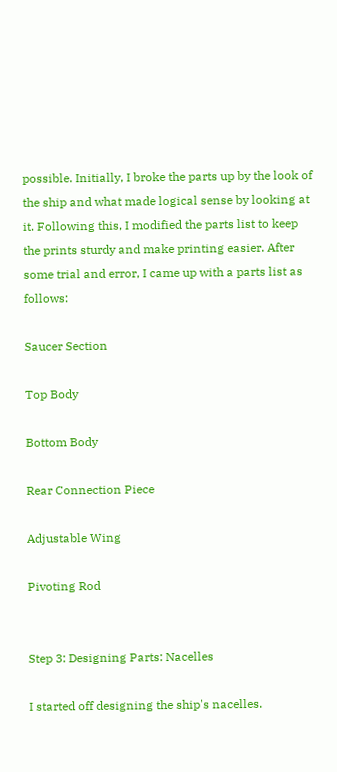possible. Initially, I broke the parts up by the look of the ship and what made logical sense by looking at it. Following this, I modified the parts list to keep the prints sturdy and make printing easier. After some trial and error, I came up with a parts list as follows:

Saucer Section

Top Body

Bottom Body

Rear Connection Piece

Adjustable Wing

Pivoting Rod


Step 3: Designing Parts: Nacelles

I started off designing the ship's nacelles.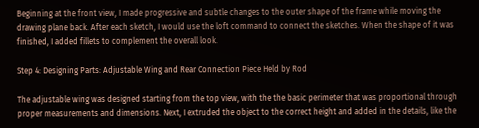Beginning at the front view, I made progressive and subtle changes to the outer shape of the frame while moving the drawing plane back. After each sketch, I would use the loft command to connect the sketches. When the shape of it was finished, I added fillets to complement the overall look.

Step 4: Designing Parts: Adjustable Wing and Rear Connection Piece Held by Rod

The adjustable wing was designed starting from the top view, with the the basic perimeter that was proportional through proper measurements and dimensions. Next, I extruded the object to the correct height and added in the details, like the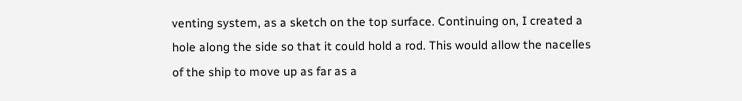venting system, as a sketch on the top surface. Continuing on, I created a hole along the side so that it could hold a rod. This would allow the nacelles of the ship to move up as far as a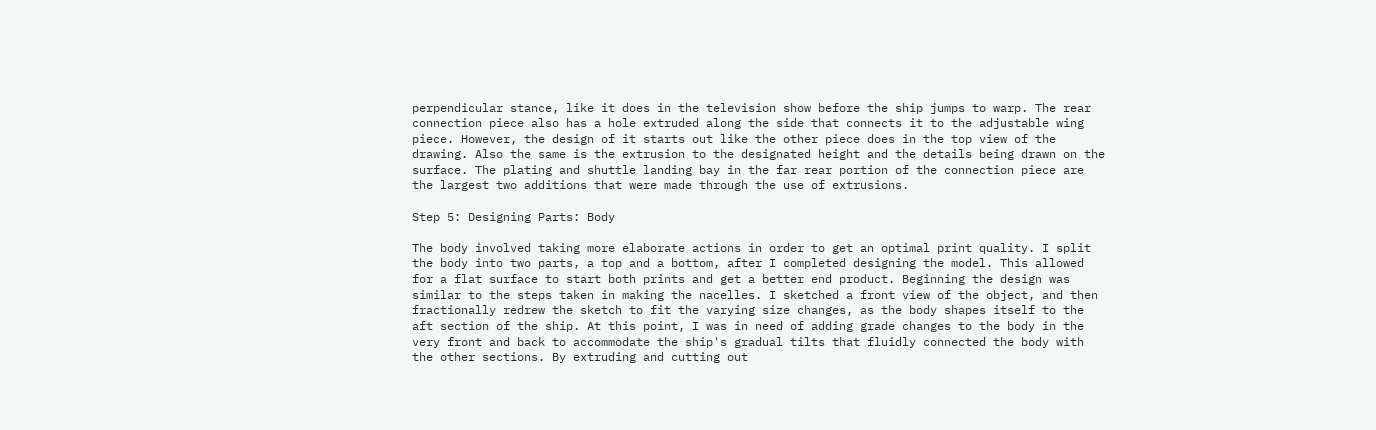perpendicular stance, like it does in the television show before the ship jumps to warp. The rear connection piece also has a hole extruded along the side that connects it to the adjustable wing piece. However, the design of it starts out like the other piece does in the top view of the drawing. Also the same is the extrusion to the designated height and the details being drawn on the surface. The plating and shuttle landing bay in the far rear portion of the connection piece are the largest two additions that were made through the use of extrusions.

Step 5: Designing Parts: Body

The body involved taking more elaborate actions in order to get an optimal print quality. I split the body into two parts, a top and a bottom, after I completed designing the model. This allowed for a flat surface to start both prints and get a better end product. Beginning the design was similar to the steps taken in making the nacelles. I sketched a front view of the object, and then fractionally redrew the sketch to fit the varying size changes, as the body shapes itself to the aft section of the ship. At this point, I was in need of adding grade changes to the body in the very front and back to accommodate the ship's gradual tilts that fluidly connected the body with the other sections. By extruding and cutting out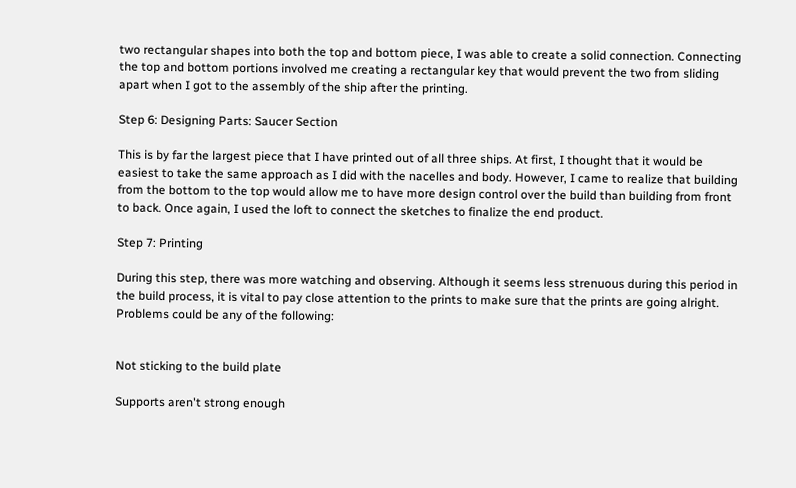two rectangular shapes into both the top and bottom piece, I was able to create a solid connection. Connecting the top and bottom portions involved me creating a rectangular key that would prevent the two from sliding apart when I got to the assembly of the ship after the printing.

Step 6: Designing Parts: Saucer Section

This is by far the largest piece that I have printed out of all three ships. At first, I thought that it would be easiest to take the same approach as I did with the nacelles and body. However, I came to realize that building from the bottom to the top would allow me to have more design control over the build than building from front to back. Once again, I used the loft to connect the sketches to finalize the end product.

Step 7: Printing

During this step, there was more watching and observing. Although it seems less strenuous during this period in the build process, it is vital to pay close attention to the prints to make sure that the prints are going alright. Problems could be any of the following:


Not sticking to the build plate

Supports aren't strong enough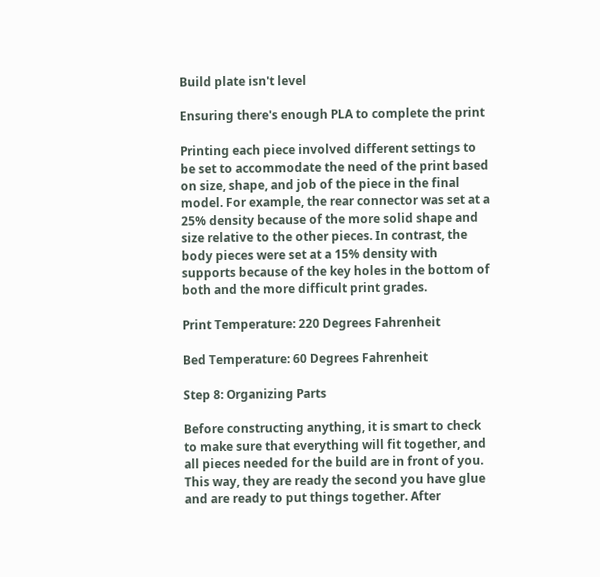Build plate isn't level

Ensuring there's enough PLA to complete the print

Printing each piece involved different settings to be set to accommodate the need of the print based on size, shape, and job of the piece in the final model. For example, the rear connector was set at a 25% density because of the more solid shape and size relative to the other pieces. In contrast, the body pieces were set at a 15% density with supports because of the key holes in the bottom of both and the more difficult print grades.

Print Temperature: 220 Degrees Fahrenheit

Bed Temperature: 60 Degrees Fahrenheit

Step 8: Organizing Parts

Before constructing anything, it is smart to check to make sure that everything will fit together, and all pieces needed for the build are in front of you. This way, they are ready the second you have glue and are ready to put things together. After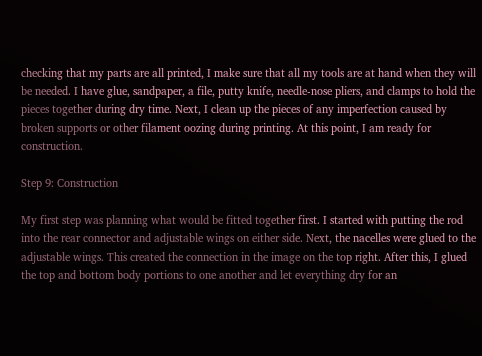checking that my parts are all printed, I make sure that all my tools are at hand when they will be needed. I have glue, sandpaper, a file, putty knife, needle-nose pliers, and clamps to hold the pieces together during dry time. Next, I clean up the pieces of any imperfection caused by broken supports or other filament oozing during printing. At this point, I am ready for construction.

Step 9: Construction

My first step was planning what would be fitted together first. I started with putting the rod into the rear connector and adjustable wings on either side. Next, the nacelles were glued to the adjustable wings. This created the connection in the image on the top right. After this, I glued the top and bottom body portions to one another and let everything dry for an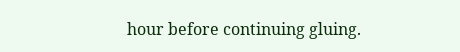hour before continuing gluing.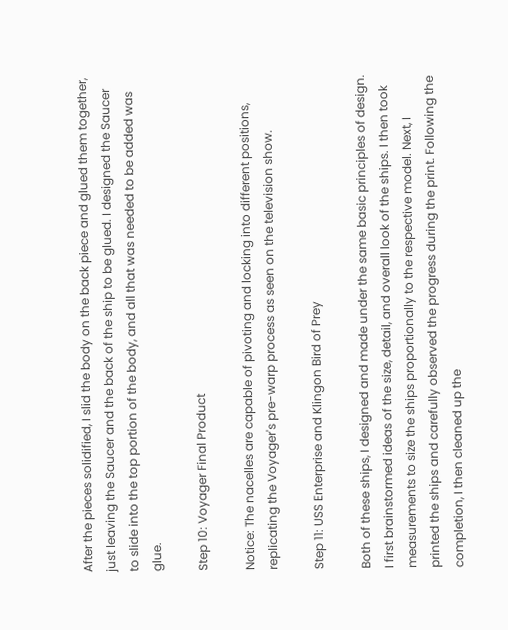After the pieces solidified, I slid the body on the back piece and glued them together, just leaving the Saucer and the back of the ship to be glued. I designed the Saucer to slide into the top portion of the body, and all that was needed to be added was glue.

Step 10: Voyager Final Product

Notice: The nacelles are capable of pivoting and locking into different positions, replicating the Voyager's pre-warp process as seen on the television show.

Step 11: USS Enterprise and Klingon Bird of Prey

Both of these ships, I designed and made under the same basic principles of design. I first brainstormed ideas of the size, detail, and overall look of the ships. I then took measurements to size the ships proportionally to the respective model. Next, I printed the ships and carefully observed the progress during the print. Following the completion, I then cleaned up the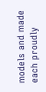models and made each proudly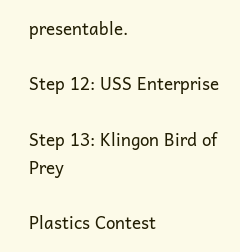presentable.

Step 12: USS Enterprise

Step 13: Klingon Bird of Prey

Plastics Contest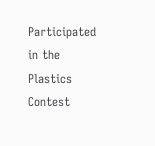Participated in the
Plastics Contest